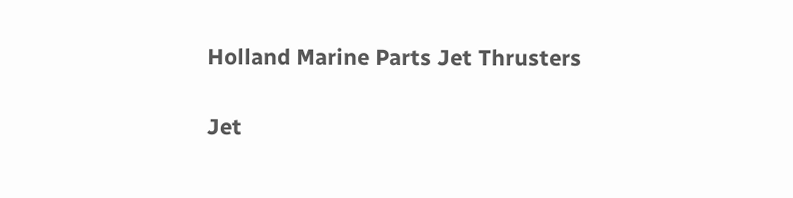Holland Marine Parts Jet Thrusters

Jet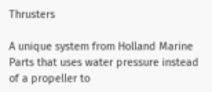Thrusters

A unique system from Holland Marine Parts that uses water pressure instead of a propeller to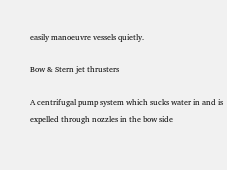easily manoeuvre vessels quietly.

Bow & Stern jet thrusters

A centrifugal pump system which sucks water in and is expelled through nozzles in the bow side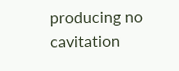producing no cavitation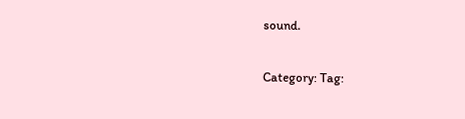sound.

Category: Tag: